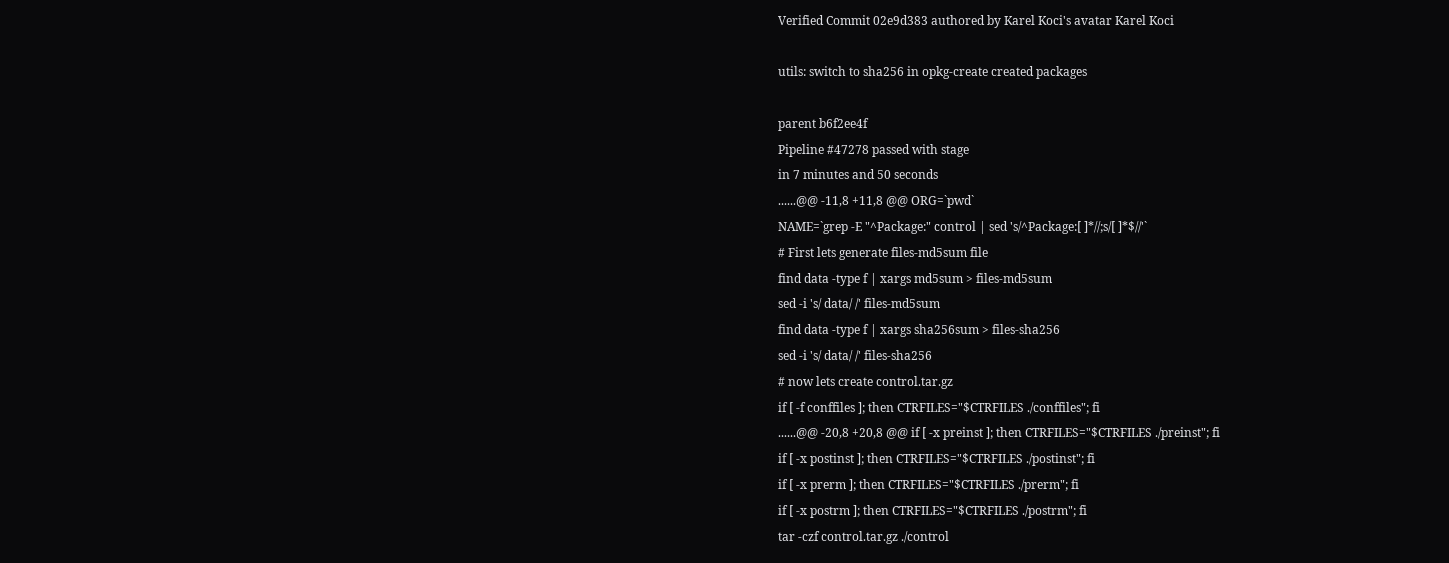Verified Commit 02e9d383 authored by Karel Koci's avatar Karel Koci

utils: switch to sha256 in opkg-create created packages

parent b6f2ee4f
Pipeline #47278 passed with stage
in 7 minutes and 50 seconds
......@@ -11,8 +11,8 @@ ORG=`pwd`
NAME=`grep -E "^Package:" control | sed 's/^Package:[ ]*//;s/[ ]*$//'`
# First lets generate files-md5sum file
find data -type f | xargs md5sum > files-md5sum
sed -i 's/ data/ /' files-md5sum
find data -type f | xargs sha256sum > files-sha256
sed -i 's/ data/ /' files-sha256
# now lets create control.tar.gz
if [ -f conffiles ]; then CTRFILES="$CTRFILES ./conffiles"; fi
......@@ -20,8 +20,8 @@ if [ -x preinst ]; then CTRFILES="$CTRFILES ./preinst"; fi
if [ -x postinst ]; then CTRFILES="$CTRFILES ./postinst"; fi
if [ -x prerm ]; then CTRFILES="$CTRFILES ./prerm"; fi
if [ -x postrm ]; then CTRFILES="$CTRFILES ./postrm"; fi
tar -czf control.tar.gz ./control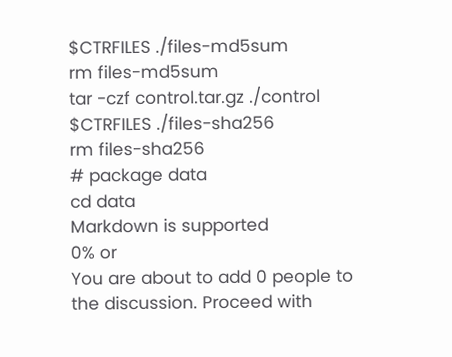$CTRFILES ./files-md5sum
rm files-md5sum
tar -czf control.tar.gz ./control $CTRFILES ./files-sha256
rm files-sha256
# package data
cd data
Markdown is supported
0% or
You are about to add 0 people to the discussion. Proceed with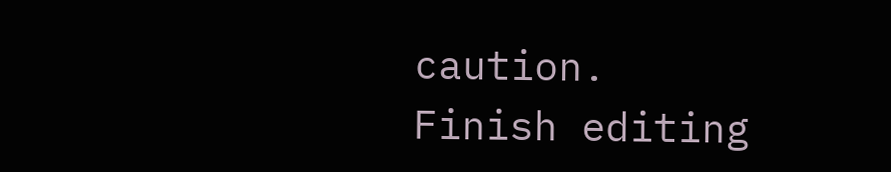caution.
Finish editing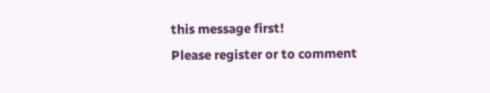this message first!
Please register or to comment